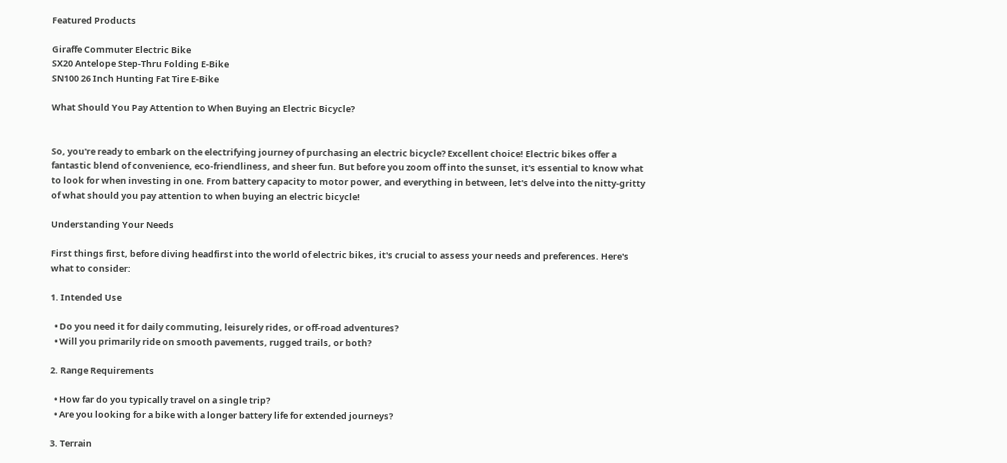Featured Products

Giraffe Commuter Electric Bike
SX20 Antelope Step-Thru Folding E-Bike
SN100 26 Inch Hunting Fat Tire E-Bike

What Should You Pay Attention to When Buying an Electric Bicycle?


So, you're ready to embark on the electrifying journey of purchasing an electric bicycle? Excellent choice! Electric bikes offer a fantastic blend of convenience, eco-friendliness, and sheer fun. But before you zoom off into the sunset, it's essential to know what to look for when investing in one. From battery capacity to motor power, and everything in between, let's delve into the nitty-gritty of what should you pay attention to when buying an electric bicycle!

Understanding Your Needs

First things first, before diving headfirst into the world of electric bikes, it's crucial to assess your needs and preferences. Here's what to consider:

1. Intended Use

  • Do you need it for daily commuting, leisurely rides, or off-road adventures?
  • Will you primarily ride on smooth pavements, rugged trails, or both?

2. Range Requirements

  • How far do you typically travel on a single trip?
  • Are you looking for a bike with a longer battery life for extended journeys?

3. Terrain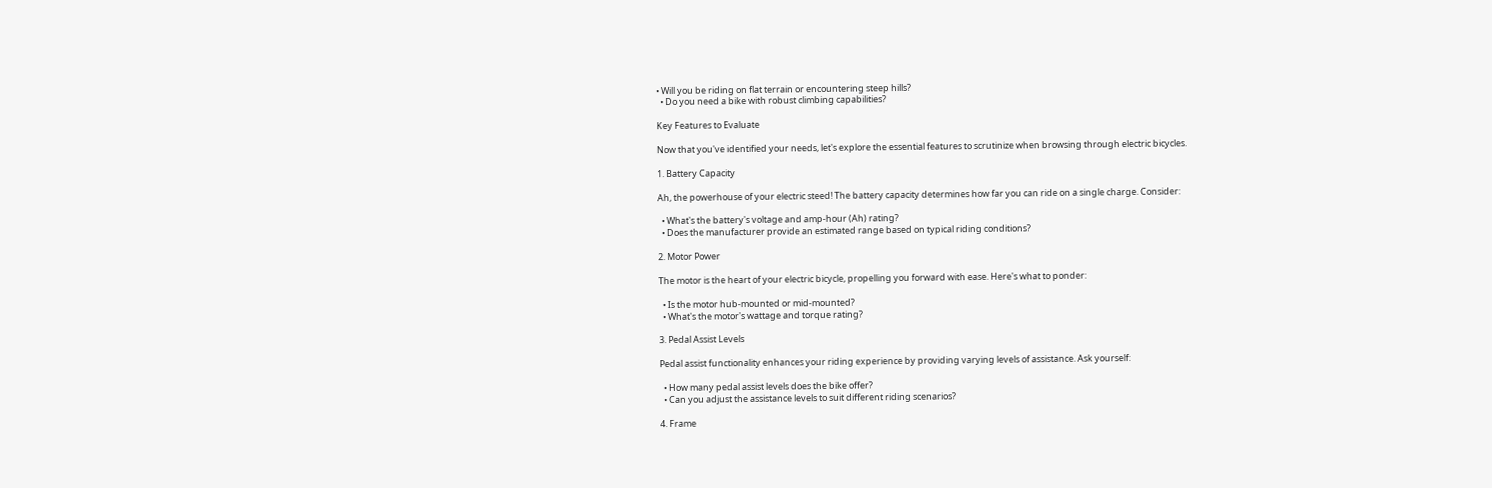• Will you be riding on flat terrain or encountering steep hills?
  • Do you need a bike with robust climbing capabilities?

Key Features to Evaluate

Now that you've identified your needs, let's explore the essential features to scrutinize when browsing through electric bicycles.

1. Battery Capacity

Ah, the powerhouse of your electric steed! The battery capacity determines how far you can ride on a single charge. Consider:

  • What's the battery's voltage and amp-hour (Ah) rating?
  • Does the manufacturer provide an estimated range based on typical riding conditions?

2. Motor Power

The motor is the heart of your electric bicycle, propelling you forward with ease. Here's what to ponder:

  • Is the motor hub-mounted or mid-mounted?
  • What's the motor's wattage and torque rating?

3. Pedal Assist Levels

Pedal assist functionality enhances your riding experience by providing varying levels of assistance. Ask yourself:

  • How many pedal assist levels does the bike offer?
  • Can you adjust the assistance levels to suit different riding scenarios?

4. Frame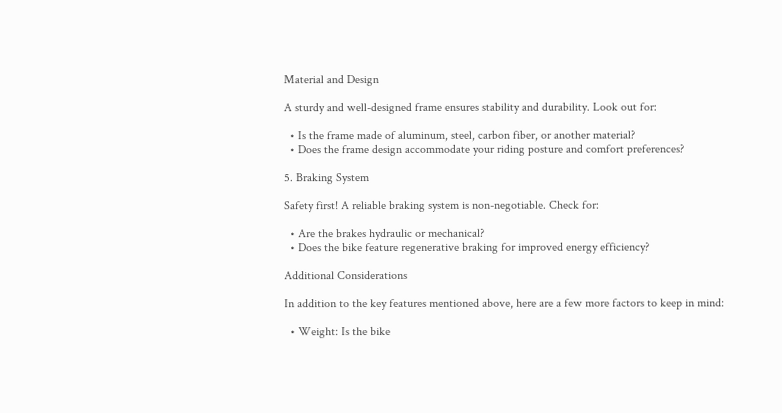Material and Design

A sturdy and well-designed frame ensures stability and durability. Look out for:

  • Is the frame made of aluminum, steel, carbon fiber, or another material?
  • Does the frame design accommodate your riding posture and comfort preferences?

5. Braking System

Safety first! A reliable braking system is non-negotiable. Check for:

  • Are the brakes hydraulic or mechanical?
  • Does the bike feature regenerative braking for improved energy efficiency?

Additional Considerations

In addition to the key features mentioned above, here are a few more factors to keep in mind:

  • Weight: Is the bike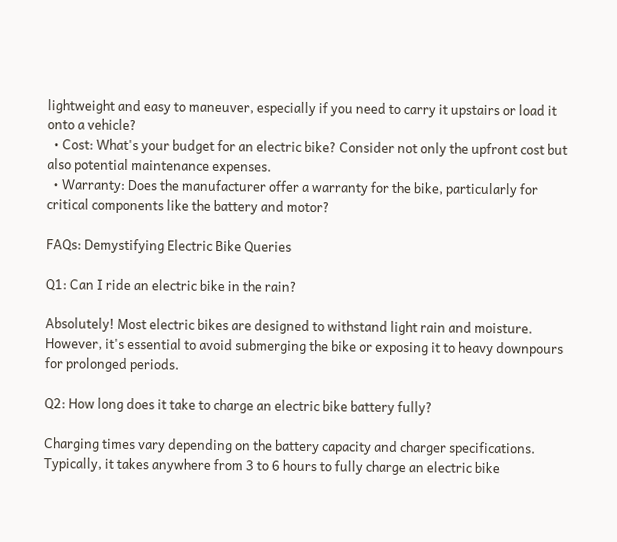lightweight and easy to maneuver, especially if you need to carry it upstairs or load it onto a vehicle?
  • Cost: What's your budget for an electric bike? Consider not only the upfront cost but also potential maintenance expenses.
  • Warranty: Does the manufacturer offer a warranty for the bike, particularly for critical components like the battery and motor?

FAQs: Demystifying Electric Bike Queries

Q1: Can I ride an electric bike in the rain?

Absolutely! Most electric bikes are designed to withstand light rain and moisture. However, it's essential to avoid submerging the bike or exposing it to heavy downpours for prolonged periods.

Q2: How long does it take to charge an electric bike battery fully?

Charging times vary depending on the battery capacity and charger specifications. Typically, it takes anywhere from 3 to 6 hours to fully charge an electric bike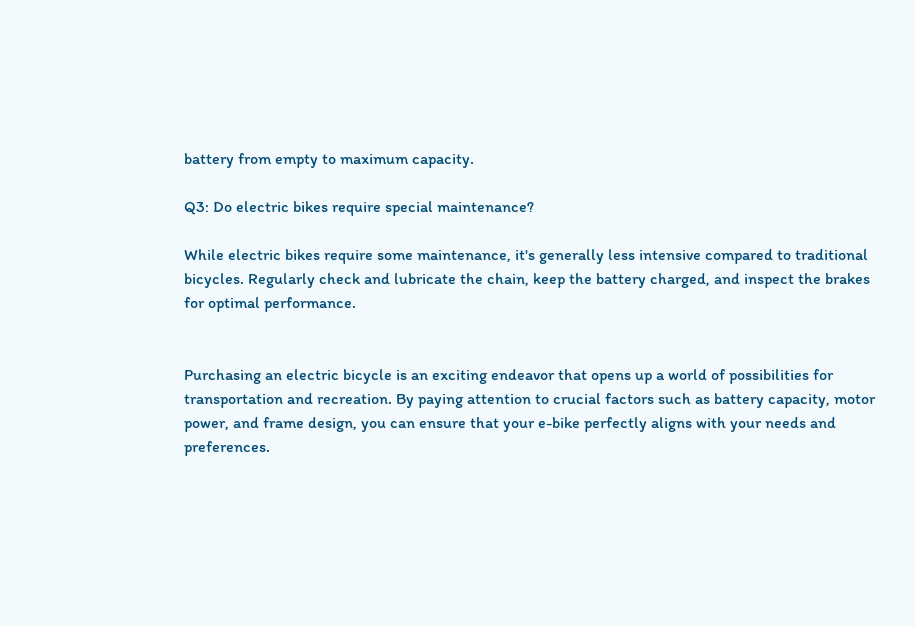battery from empty to maximum capacity.

Q3: Do electric bikes require special maintenance?

While electric bikes require some maintenance, it's generally less intensive compared to traditional bicycles. Regularly check and lubricate the chain, keep the battery charged, and inspect the brakes for optimal performance.


Purchasing an electric bicycle is an exciting endeavor that opens up a world of possibilities for transportation and recreation. By paying attention to crucial factors such as battery capacity, motor power, and frame design, you can ensure that your e-bike perfectly aligns with your needs and preferences.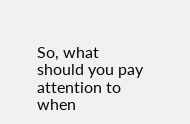So, what should you pay attention to when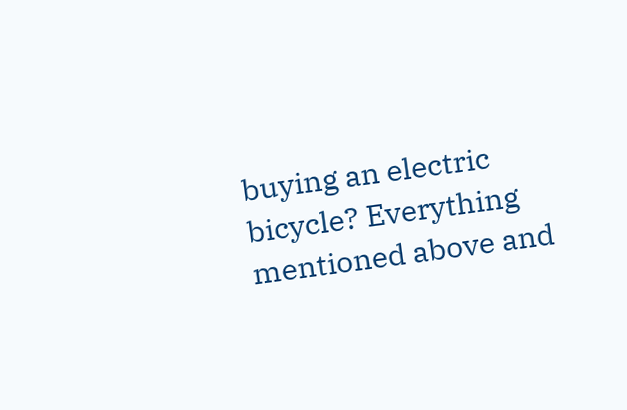buying an electric bicycle? Everything mentioned above and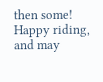then some! Happy riding, and may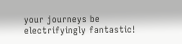your journeys be electrifyingly fantastic!